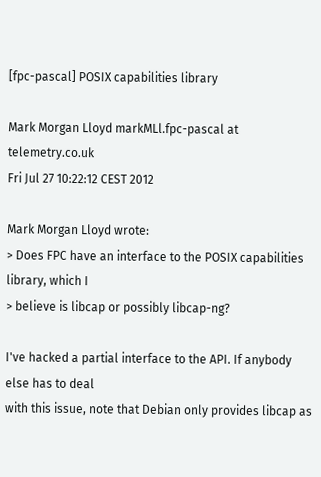[fpc-pascal] POSIX capabilities library

Mark Morgan Lloyd markMLl.fpc-pascal at telemetry.co.uk
Fri Jul 27 10:22:12 CEST 2012

Mark Morgan Lloyd wrote:
> Does FPC have an interface to the POSIX capabilities library, which I
> believe is libcap or possibly libcap-ng?

I've hacked a partial interface to the API. If anybody else has to deal
with this issue, note that Debian only provides libcap as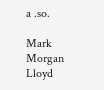a .so.

Mark Morgan Lloyd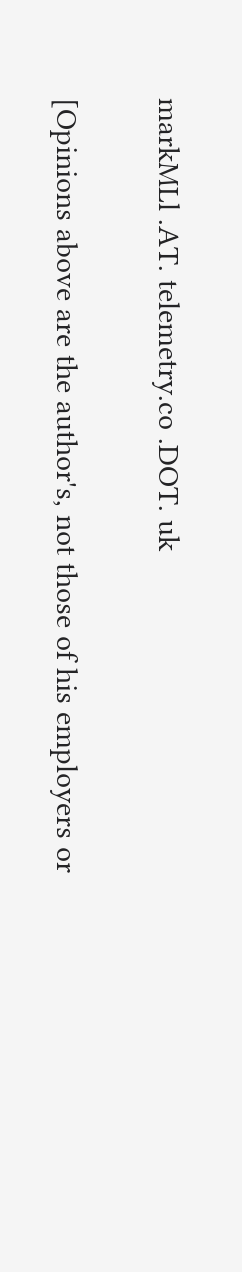markMLl .AT. telemetry.co .DOT. uk

[Opinions above are the author's, not those of his employers or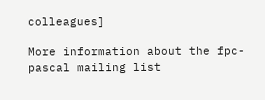colleagues]

More information about the fpc-pascal mailing list